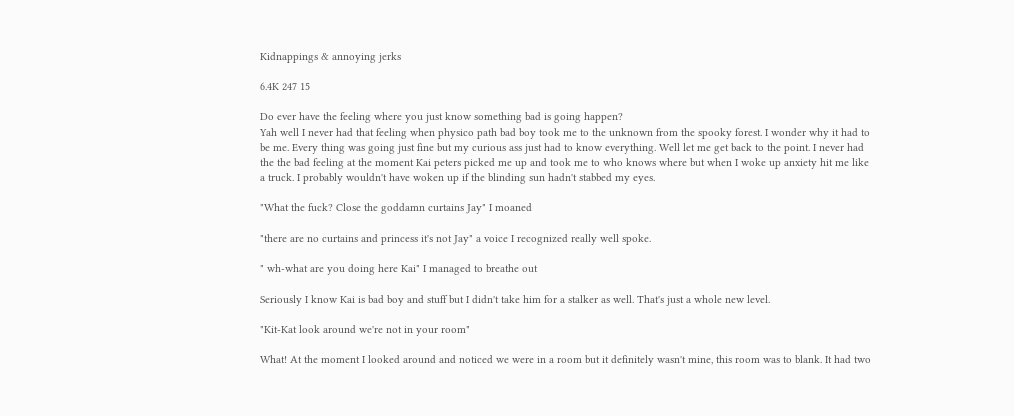Kidnappings & annoying jerks

6.4K 247 15

Do ever have the feeling where you just know something bad is going happen?
Yah well I never had that feeling when physico path bad boy took me to the unknown from the spooky forest. I wonder why it had to be me. Every thing was going just fine but my curious ass just had to know everything. Well let me get back to the point. I never had the the bad feeling at the moment Kai peters picked me up and took me to who knows where but when I woke up anxiety hit me like a truck. I probably wouldn't have woken up if the blinding sun hadn't stabbed my eyes.

"What the fuck? Close the goddamn curtains Jay" I moaned

"there are no curtains and princess it's not Jay" a voice I recognized really well spoke.

" wh-what are you doing here Kai" I managed to breathe out

Seriously I know Kai is bad boy and stuff but I didn't take him for a stalker as well. That's just a whole new level.

"Kit-Kat look around we're not in your room"

What! At the moment I looked around and noticed we were in a room but it definitely wasn't mine, this room was to blank. It had two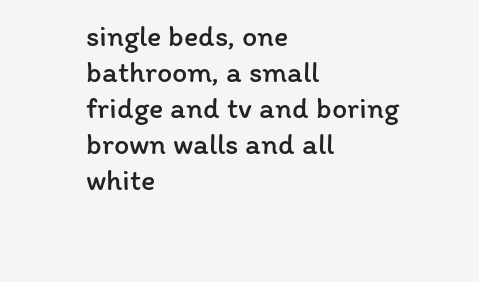single beds, one bathroom, a small fridge and tv and boring brown walls and all white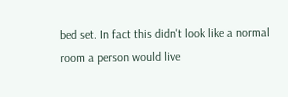bed set. In fact this didn't look like a normal room a person would live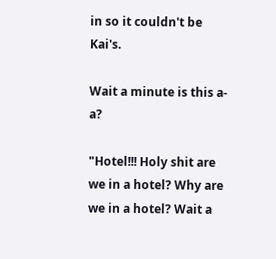in so it couldn't be Kai's.

Wait a minute is this a-a?

"Hotel!!! Holy shit are we in a hotel? Why are we in a hotel? Wait a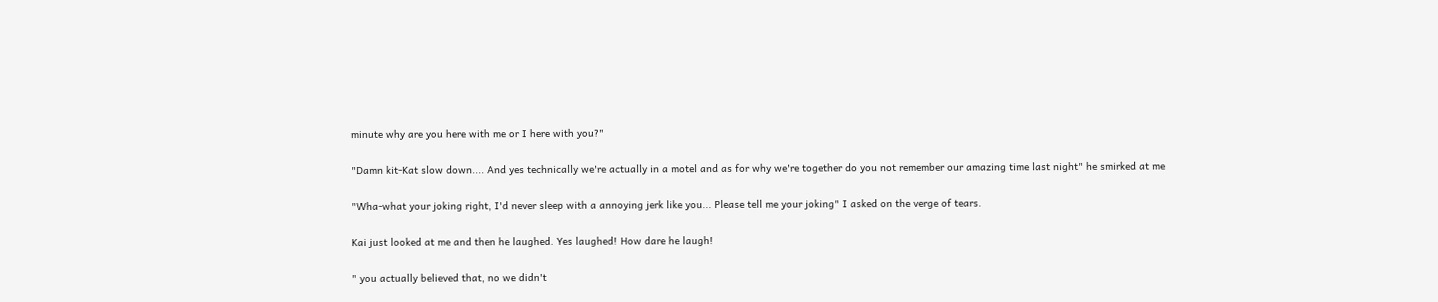minute why are you here with me or I here with you?"

"Damn kit-Kat slow down.... And yes technically we're actually in a motel and as for why we're together do you not remember our amazing time last night" he smirked at me

"Wha-what your joking right, I'd never sleep with a annoying jerk like you... Please tell me your joking" I asked on the verge of tears.

Kai just looked at me and then he laughed. Yes laughed! How dare he laugh!

" you actually believed that, no we didn't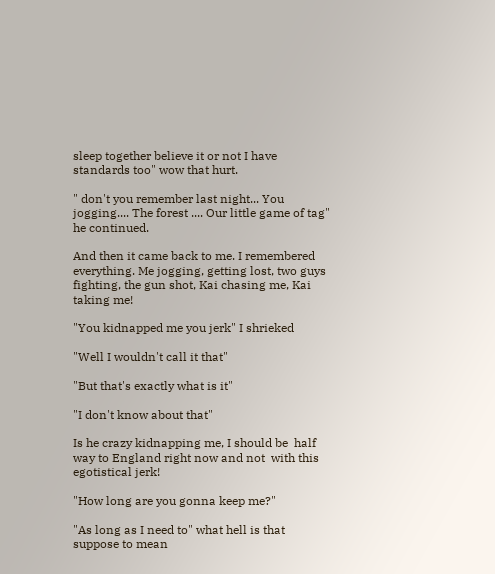sleep together believe it or not I have standards too" wow that hurt.

" don't you remember last night... You jogging.... The forest .... Our little game of tag" he continued.

And then it came back to me. I remembered everything. Me jogging, getting lost, two guys fighting, the gun shot, Kai chasing me, Kai taking me!

"You kidnapped me you jerk" I shrieked

"Well I wouldn't call it that"

"But that's exactly what is it"

"I don't know about that"

Is he crazy kidnapping me, I should be  half way to England right now and not  with this egotistical jerk!

"How long are you gonna keep me?"

"As long as I need to" what hell is that suppose to mean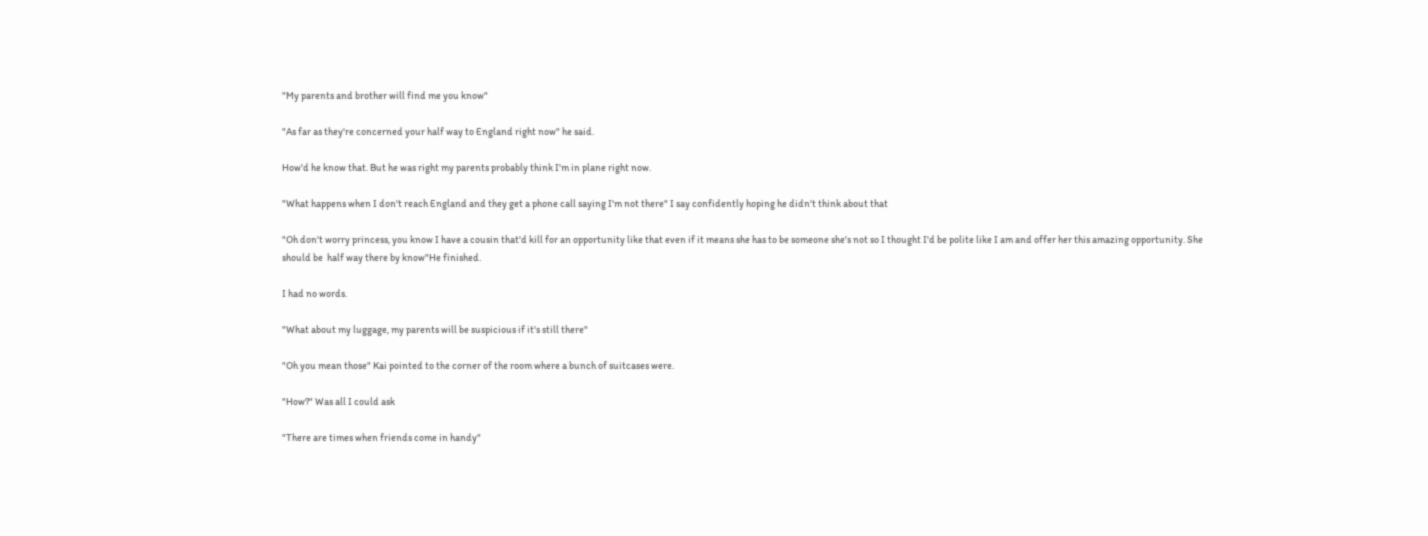"My parents and brother will find me you know"

"As far as they're concerned your half way to England right now" he said.

How'd he know that. But he was right my parents probably think I'm in plane right now.

"What happens when I don't reach England and they get a phone call saying I'm not there" I say confidently hoping he didn't think about that

"Oh don't worry princess, you know I have a cousin that'd kill for an opportunity like that even if it means she has to be someone she's not so I thought I'd be polite like I am and offer her this amazing opportunity. She should be  half way there by know"He finished.

I had no words.

"What about my luggage, my parents will be suspicious if it's still there"

"Oh you mean those" Kai pointed to the corner of the room where a bunch of suitcases were.

"How?" Was all I could ask

"There are times when friends come in handy"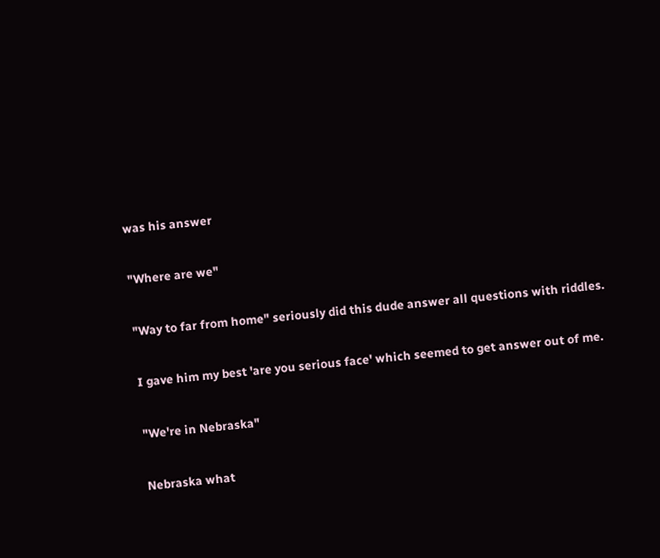was his answer

"Where are we"

"Way to far from home" seriously did this dude answer all questions with riddles.

I gave him my best 'are you serious face' which seemed to get answer out of me.

"We're in Nebraska"

Nebraska what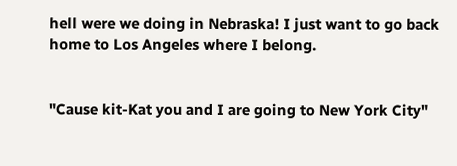hell were we doing in Nebraska! I just want to go back home to Los Angeles where I belong.


"Cause kit-Kat you and I are going to New York City"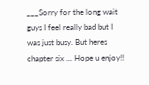___Sorry for the long wait guys I feel really bad but I was just busy. But heres chapter six ... Hope u enjoy!!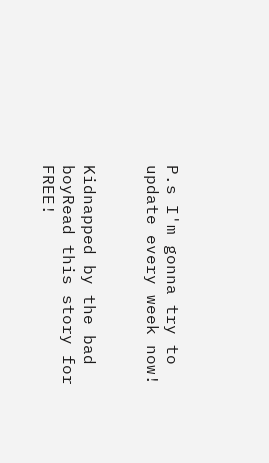P.s I'm gonna try to update every week now!


Kidnapped by the bad boyRead this story for FREE!